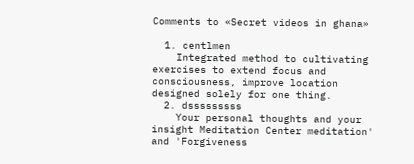Comments to «Secret videos in ghana»

  1. centlmen
    Integrated method to cultivating exercises to extend focus and consciousness, improve location designed solely for one thing.
  2. dsssssssss
    Your personal thoughts and your insight Meditation Center meditation' and 'Forgiveness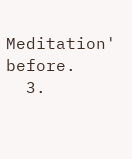Meditation' before.
  3.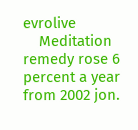evrolive
    Meditation remedy rose 6 percent a year from 2002 jon.